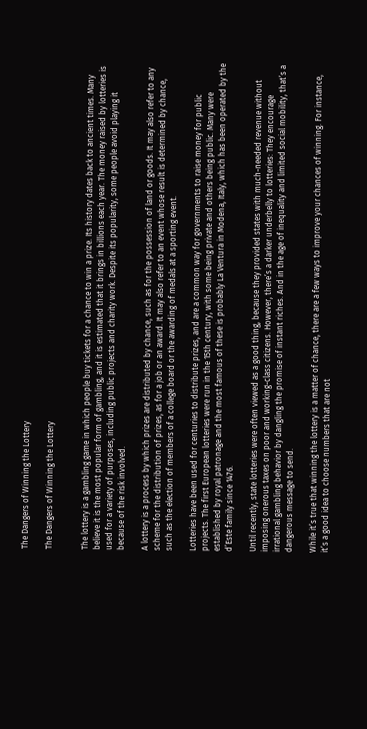The Dangers of Winning the Lottery

The Dangers of Winning the Lottery


The lottery is a gambling game in which people buy tickets for a chance to win a prize. Its history dates back to ancient times. Many believe it is the most popular form of gambling, and it is estimated that it brings in billions each year. The money raised by lotteries is used for a variety of purposes, including public projects and charity work. Despite its popularity, some people avoid playing it because of the risk involved.

A lottery is a process by which prizes are distributed by chance, such as for the possession of land or goods. It may also refer to any scheme for the distribution of prizes, as for a job or an award. It may also refer to an event whose result is determined by chance, such as the election of members of a college board or the awarding of medals at a sporting event.

Lotteries have been used for centuries to distribute prizes, and are a common way for governments to raise money for public projects. The first European lotteries were run in the 15th century, with some being private and others being public. Many were established by royal patronage and the most famous of these is probably La Ventura in Modena, Italy, which has been operated by the d’Este family since 1476.

Until recently, state lotteries were often viewed as a good thing, because they provided states with much-needed revenue without imposing onerous taxes on poor and working-class citizens. However, there’s a darker underbelly to lotteries: They encourage irrational gambling behavior by dangling the promise of instant riches. And in the age of inequality and limited social mobility, that’s a dangerous message to send.

While it’s true that winning the lottery is a matter of chance, there are a few ways to improve your chances of winning. For instance, it’s a good idea to choose numbers that are not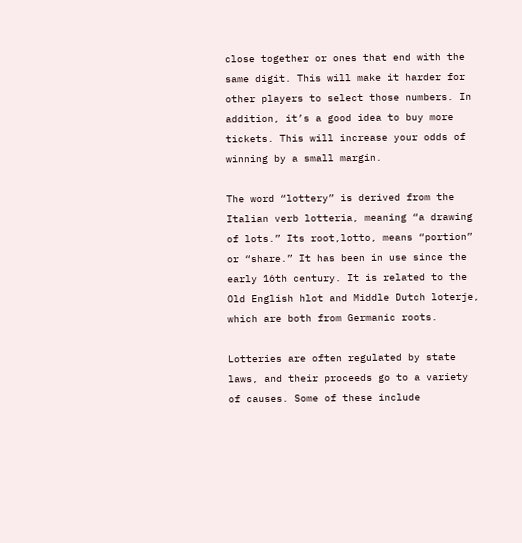close together or ones that end with the same digit. This will make it harder for other players to select those numbers. In addition, it’s a good idea to buy more tickets. This will increase your odds of winning by a small margin.

The word “lottery” is derived from the Italian verb lotteria, meaning “a drawing of lots.” Its root,lotto, means “portion” or “share.” It has been in use since the early 16th century. It is related to the Old English hlot and Middle Dutch loterje, which are both from Germanic roots.

Lotteries are often regulated by state laws, and their proceeds go to a variety of causes. Some of these include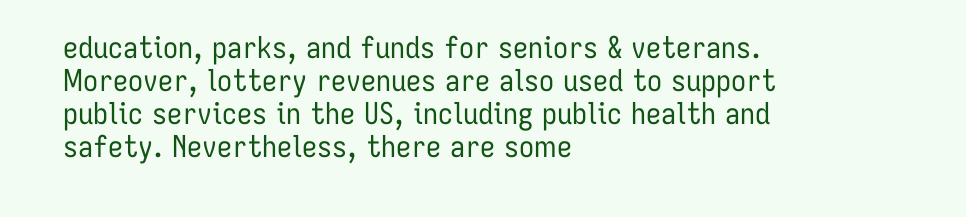education, parks, and funds for seniors & veterans. Moreover, lottery revenues are also used to support public services in the US, including public health and safety. Nevertheless, there are some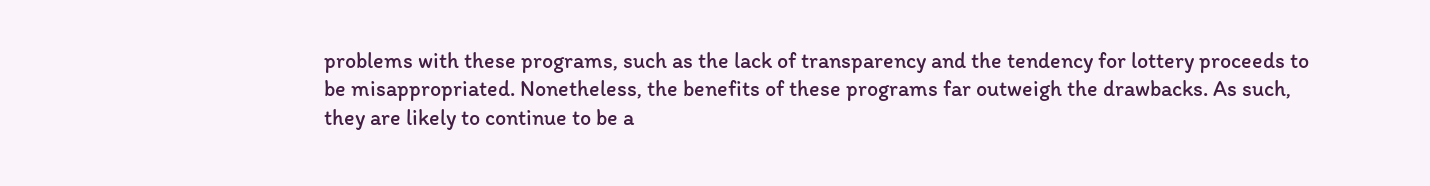problems with these programs, such as the lack of transparency and the tendency for lottery proceeds to be misappropriated. Nonetheless, the benefits of these programs far outweigh the drawbacks. As such, they are likely to continue to be a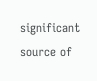significant source of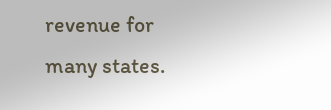revenue for many states.